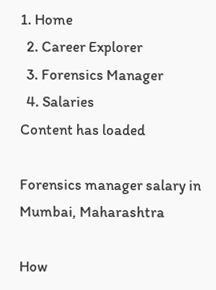1. Home
  2. Career Explorer
  3. Forensics Manager
  4. Salaries
Content has loaded

Forensics manager salary in Mumbai, Maharashtra

How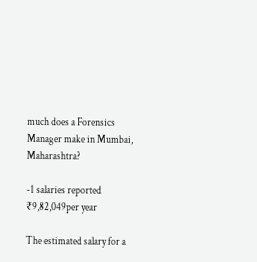much does a Forensics Manager make in Mumbai, Maharashtra?

-1 salaries reported
₹9,82,049per year

The estimated salary for a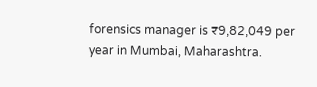forensics manager is ₹9,82,049 per year in Mumbai, Maharashtra.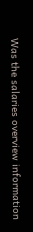Was the salaries overview information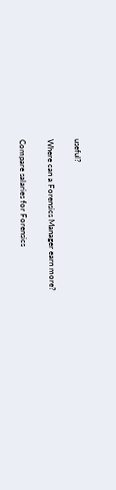useful?

Where can a Forensics Manager earn more?

Compare salaries for Forensics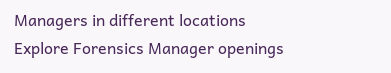Managers in different locations
Explore Forensics Manager openings